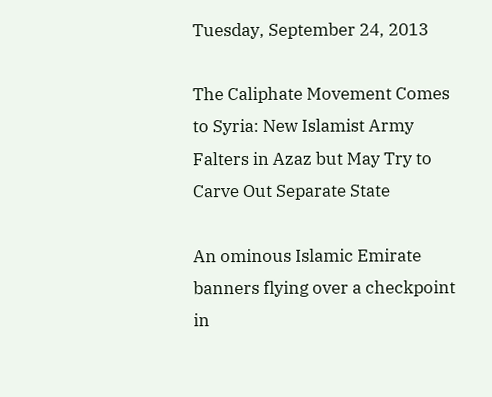Tuesday, September 24, 2013

The Caliphate Movement Comes to Syria: New Islamist Army Falters in Azaz but May Try to Carve Out Separate State

An ominous Islamic Emirate banners flying over a checkpoint in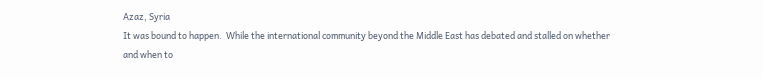Azaz, Syria
It was bound to happen.  While the international community beyond the Middle East has debated and stalled on whether and when to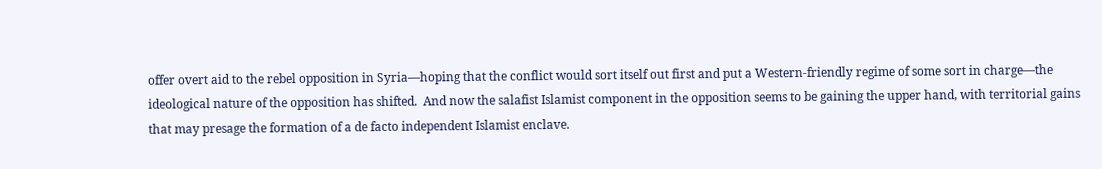offer overt aid to the rebel opposition in Syria—hoping that the conflict would sort itself out first and put a Western-friendly regime of some sort in charge—the ideological nature of the opposition has shifted.  And now the salafist Islamist component in the opposition seems to be gaining the upper hand, with territorial gains that may presage the formation of a de facto independent Islamist enclave.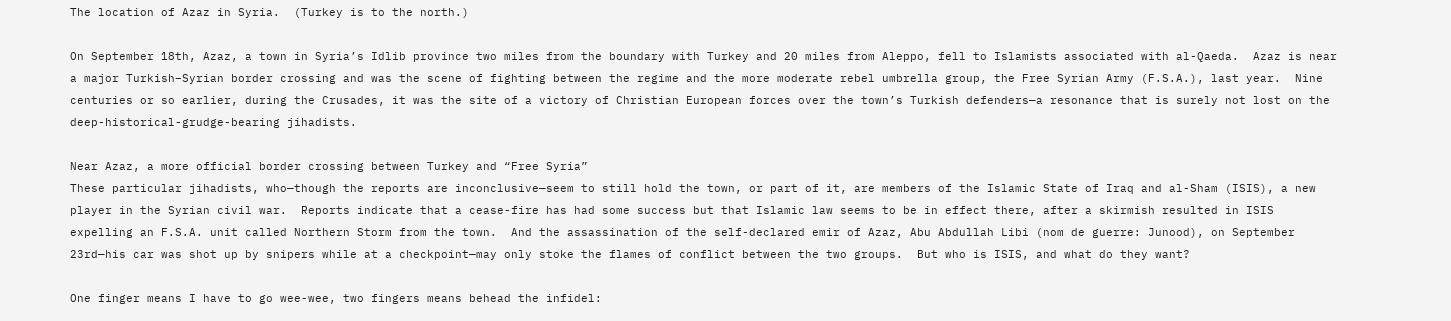The location of Azaz in Syria.  (Turkey is to the north.)

On September 18th, Azaz, a town in Syria’s Idlib province two miles from the boundary with Turkey and 20 miles from Aleppo, fell to Islamists associated with al-Qaeda.  Azaz is near a major Turkish–Syrian border crossing and was the scene of fighting between the regime and the more moderate rebel umbrella group, the Free Syrian Army (F.S.A.), last year.  Nine centuries or so earlier, during the Crusades, it was the site of a victory of Christian European forces over the town’s Turkish defenders—a resonance that is surely not lost on the deep-historical-grudge-bearing jihadists.

Near Azaz, a more official border crossing between Turkey and “Free Syria”
These particular jihadists, who—though the reports are inconclusive—seem to still hold the town, or part of it, are members of the Islamic State of Iraq and al-Sham (ISIS), a new player in the Syrian civil war.  Reports indicate that a cease-fire has had some success but that Islamic law seems to be in effect there, after a skirmish resulted in ISIS expelling an F.S.A. unit called Northern Storm from the town.  And the assassination of the self-declared emir of Azaz, Abu Abdullah Libi (nom de guerre: Junood), on September 23rd—his car was shot up by snipers while at a checkpoint—may only stoke the flames of conflict between the two groups.  But who is ISIS, and what do they want?

One finger means I have to go wee-wee, two fingers means behead the infidel: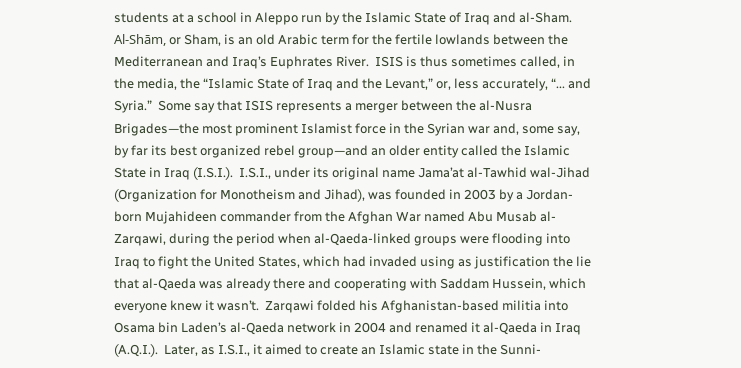students at a school in Aleppo run by the Islamic State of Iraq and al-Sham.
Al-Shām, or Sham, is an old Arabic term for the fertile lowlands between the Mediterranean and Iraq’s Euphrates River.  ISIS is thus sometimes called, in the media, the “Islamic State of Iraq and the Levant,” or, less accurately, “... and Syria.”  Some say that ISIS represents a merger between the al-Nusra Brigades—the most prominent Islamist force in the Syrian war and, some say, by far its best organized rebel group—and an older entity called the Islamic State in Iraq (I.S.I.).  I.S.I., under its original name Jama’at al-Tawhid wal-Jihad (Organization for Monotheism and Jihad), was founded in 2003 by a Jordan-born Mujahideen commander from the Afghan War named Abu Musab al-Zarqawi, during the period when al-Qaeda-linked groups were flooding into Iraq to fight the United States, which had invaded using as justification the lie that al-Qaeda was already there and cooperating with Saddam Hussein, which everyone knew it wasn’t.  Zarqawi folded his Afghanistan-based militia into Osama bin Laden’s al-Qaeda network in 2004 and renamed it al-Qaeda in Iraq (A.Q.I.).  Later, as I.S.I., it aimed to create an Islamic state in the Sunni-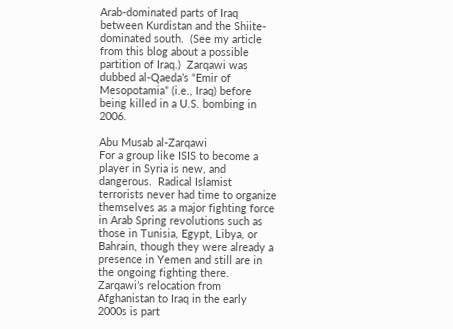Arab-dominated parts of Iraq between Kurdistan and the Shiite-dominated south.  (See my article from this blog about a possible partition of Iraq.)  Zarqawi was dubbed al-Qaeda’s “Emir of Mesopotamia” (i.e., Iraq) before being killed in a U.S. bombing in 2006.

Abu Musab al-Zarqawi
For a group like ISIS to become a player in Syria is new, and dangerous.  Radical Islamist terrorists never had time to organize themselves as a major fighting force in Arab Spring revolutions such as those in Tunisia, Egypt, Libya, or Bahrain, though they were already a presence in Yemen and still are in the ongoing fighting there.  Zarqawi’s relocation from Afghanistan to Iraq in the early 2000s is part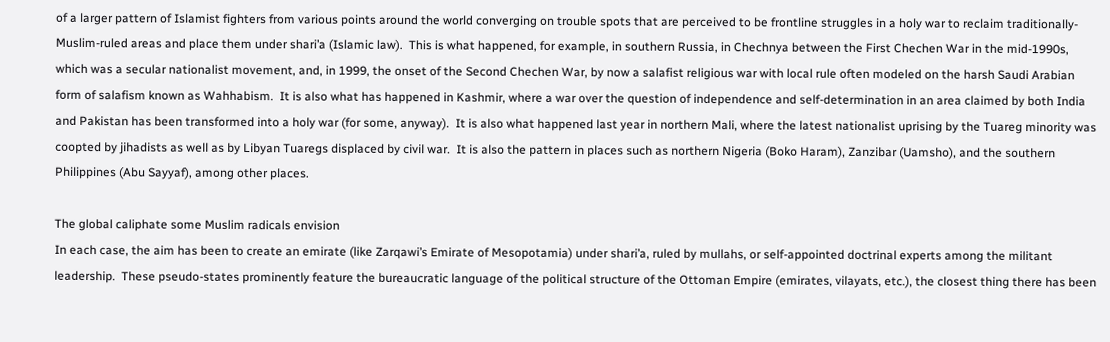of a larger pattern of Islamist fighters from various points around the world converging on trouble spots that are perceived to be frontline struggles in a holy war to reclaim traditionally-Muslim-ruled areas and place them under shari’a (Islamic law).  This is what happened, for example, in southern Russia, in Chechnya between the First Chechen War in the mid-1990s, which was a secular nationalist movement, and, in 1999, the onset of the Second Chechen War, by now a salafist religious war with local rule often modeled on the harsh Saudi Arabian form of salafism known as Wahhabism.  It is also what has happened in Kashmir, where a war over the question of independence and self-determination in an area claimed by both India and Pakistan has been transformed into a holy war (for some, anyway).  It is also what happened last year in northern Mali, where the latest nationalist uprising by the Tuareg minority was coopted by jihadists as well as by Libyan Tuaregs displaced by civil war.  It is also the pattern in places such as northern Nigeria (Boko Haram), Zanzibar (Uamsho), and the southern Philippines (Abu Sayyaf), among other places.

The global caliphate some Muslim radicals envision
In each case, the aim has been to create an emirate (like Zarqawi’s Emirate of Mesopotamia) under shari’a, ruled by mullahs, or self-appointed doctrinal experts among the militant leadership.  These pseudo-states prominently feature the bureaucratic language of the political structure of the Ottoman Empire (emirates, vilayats, etc.), the closest thing there has been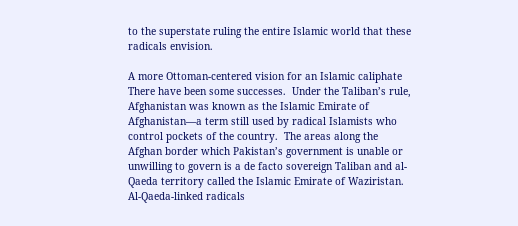to the superstate ruling the entire Islamic world that these radicals envision.

A more Ottoman-centered vision for an Islamic caliphate
There have been some successes.  Under the Taliban’s rule, Afghanistan was known as the Islamic Emirate of Afghanistan—a term still used by radical Islamists who control pockets of the country.  The areas along the Afghan border which Pakistan’s government is unable or unwilling to govern is a de facto sovereign Taliban and al-Qaeda territory called the Islamic Emirate of Waziristan.  Al-Qaeda-linked radicals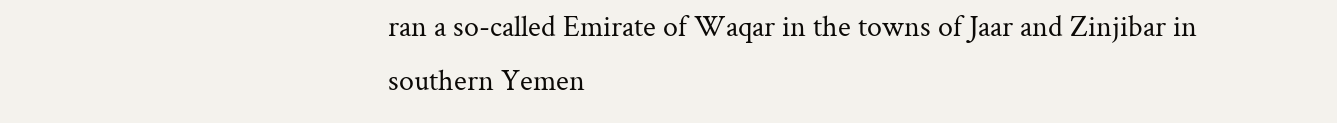ran a so-called Emirate of Waqar in the towns of Jaar and Zinjibar in southern Yemen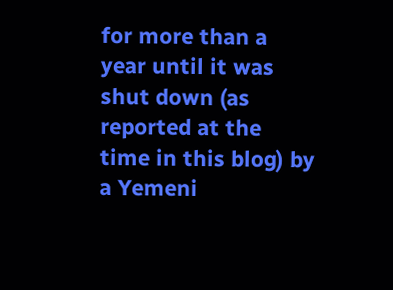for more than a year until it was shut down (as reported at the time in this blog) by a Yemeni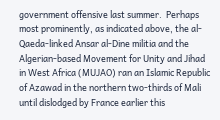government offensive last summer.  Perhaps most prominently, as indicated above, the al-Qaeda-linked Ansar al-Dine militia and the Algerian-based Movement for Unity and Jihad in West Africa (MUJAO) ran an Islamic Republic of Azawad in the northern two-thirds of Mali until dislodged by France earlier this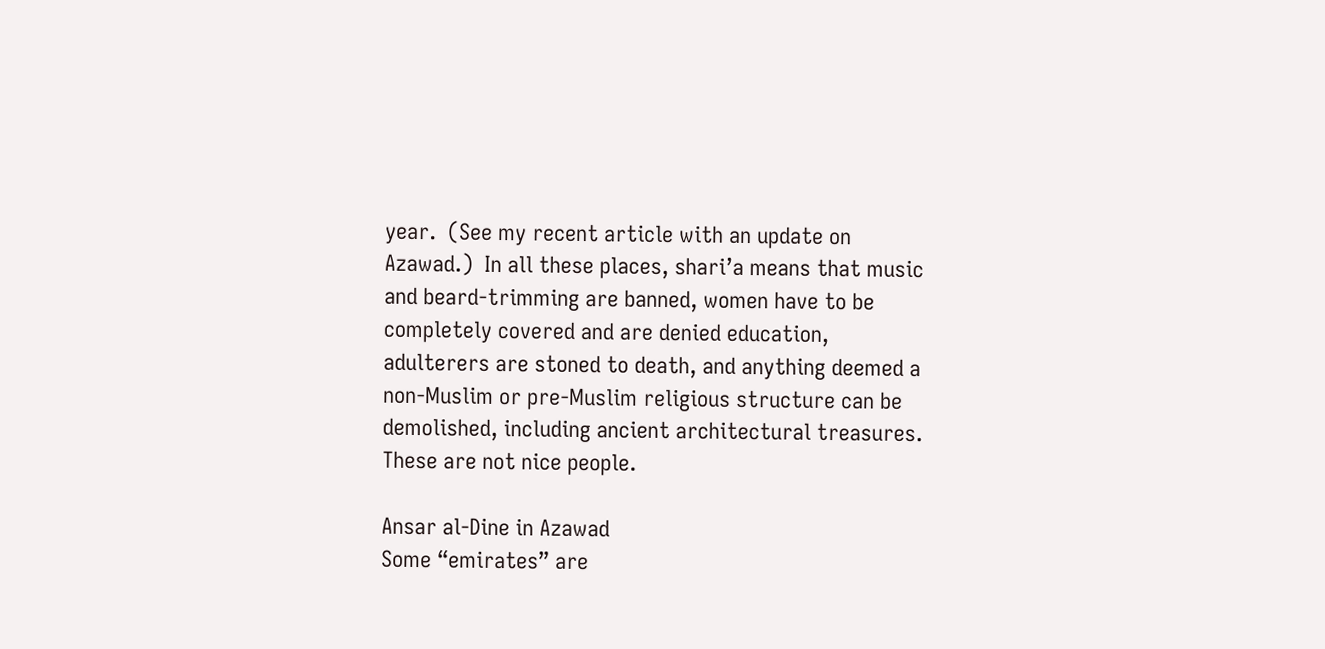year.  (See my recent article with an update on Azawad.)  In all these places, shari’a means that music and beard-trimming are banned, women have to be completely covered and are denied education, adulterers are stoned to death, and anything deemed a non-Muslim or pre-Muslim religious structure can be demolished, including ancient architectural treasures.  These are not nice people.

Ansar al-Dine in Azawad
Some “emirates” are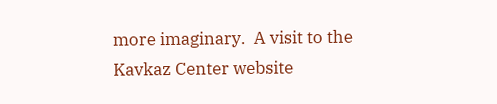more imaginary.  A visit to the Kavkaz Center website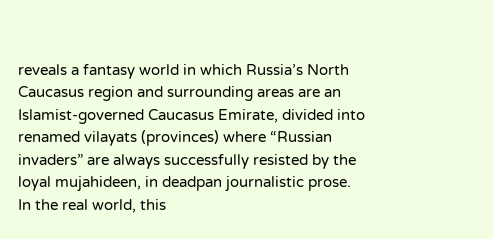reveals a fantasy world in which Russia’s North Caucasus region and surrounding areas are an Islamist-governed Caucasus Emirate, divided into renamed vilayats (provinces) where “Russian invaders” are always successfully resisted by the loyal mujahideen, in deadpan journalistic prose.  In the real world, this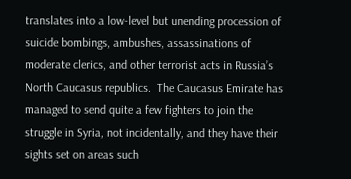translates into a low-level but unending procession of suicide bombings, ambushes, assassinations of moderate clerics, and other terrorist acts in Russia’s North Caucasus republics.  The Caucasus Emirate has managed to send quite a few fighters to join the struggle in Syria, not incidentally, and they have their sights set on areas such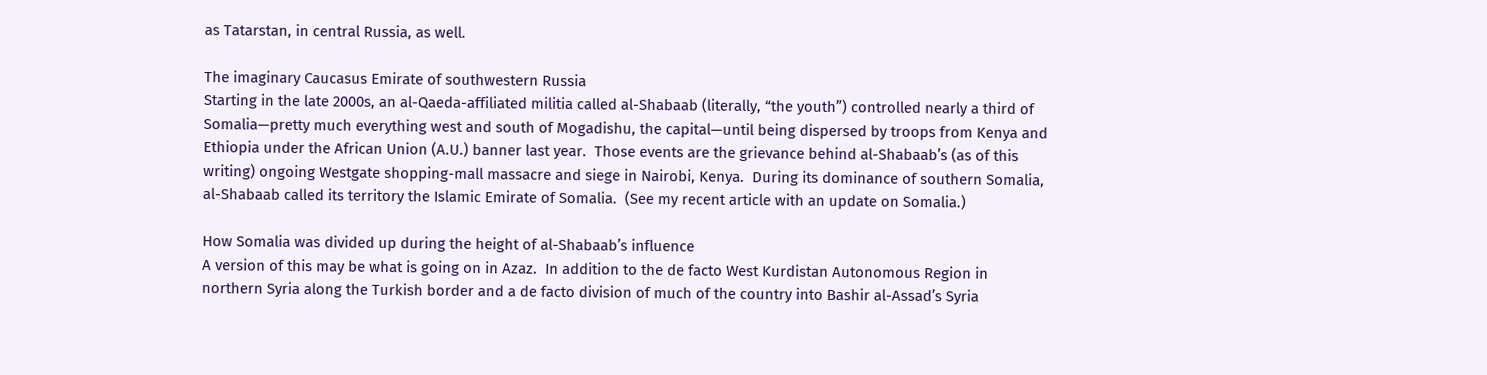as Tatarstan, in central Russia, as well.

The imaginary Caucasus Emirate of southwestern Russia
Starting in the late 2000s, an al-Qaeda-affiliated militia called al-Shabaab (literally, “the youth”) controlled nearly a third of Somalia—pretty much everything west and south of Mogadishu, the capital—until being dispersed by troops from Kenya and Ethiopia under the African Union (A.U.) banner last year.  Those events are the grievance behind al-Shabaab’s (as of this writing) ongoing Westgate shopping-mall massacre and siege in Nairobi, Kenya.  During its dominance of southern Somalia, al-Shabaab called its territory the Islamic Emirate of Somalia.  (See my recent article with an update on Somalia.)

How Somalia was divided up during the height of al-Shabaab’s influence
A version of this may be what is going on in Azaz.  In addition to the de facto West Kurdistan Autonomous Region in northern Syria along the Turkish border and a de facto division of much of the country into Bashir al-Assad’s Syria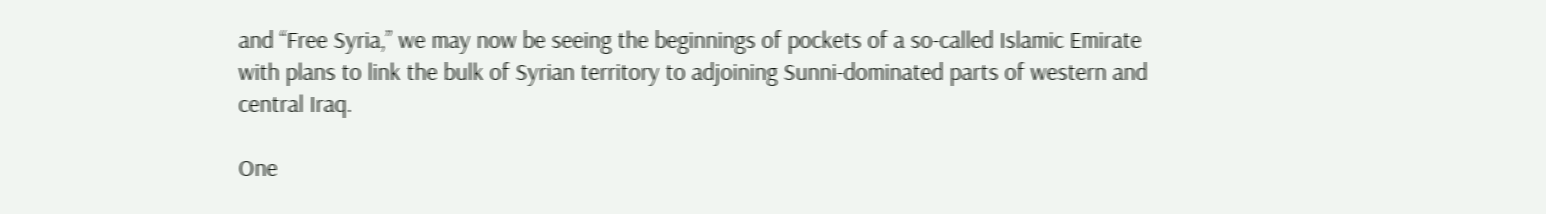and “Free Syria,” we may now be seeing the beginnings of pockets of a so-called Islamic Emirate with plans to link the bulk of Syrian territory to adjoining Sunni-dominated parts of western and central Iraq.

One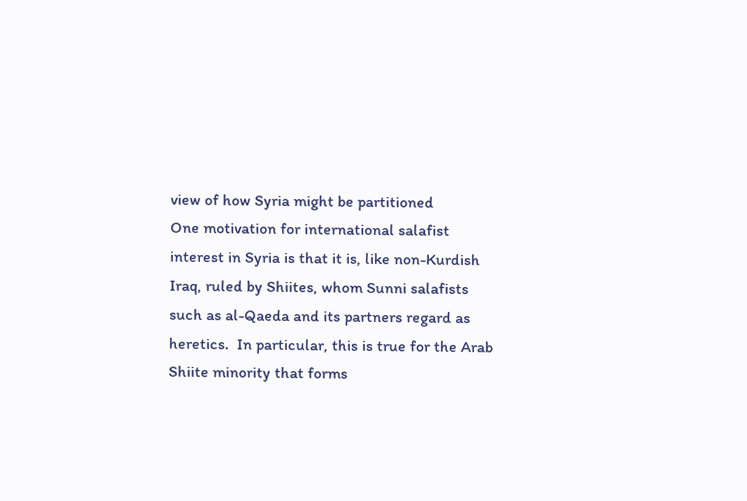view of how Syria might be partitioned
One motivation for international salafist interest in Syria is that it is, like non-Kurdish Iraq, ruled by Shiites, whom Sunni salafists such as al-Qaeda and its partners regard as heretics.  In particular, this is true for the Arab Shiite minority that forms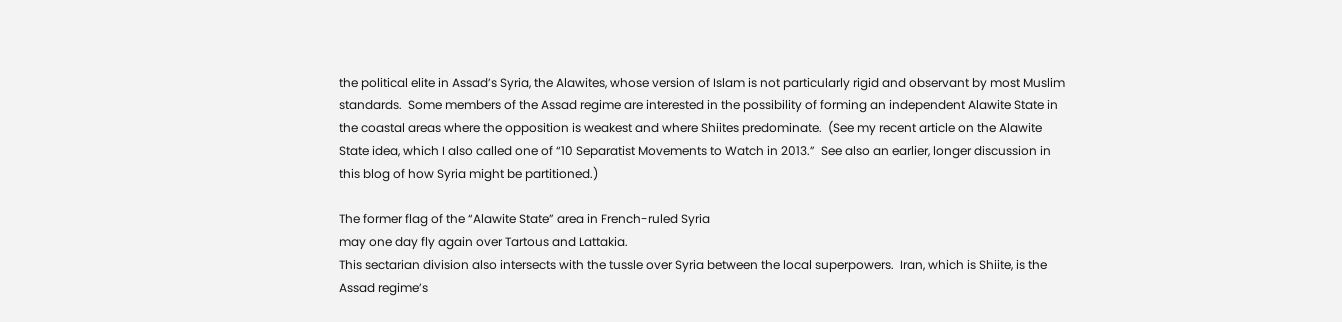the political elite in Assad’s Syria, the Alawites, whose version of Islam is not particularly rigid and observant by most Muslim standards.  Some members of the Assad regime are interested in the possibility of forming an independent Alawite State in the coastal areas where the opposition is weakest and where Shiites predominate.  (See my recent article on the Alawite State idea, which I also called one of “10 Separatist Movements to Watch in 2013.”  See also an earlier, longer discussion in this blog of how Syria might be partitioned.)

The former flag of the “Alawite State” area in French-ruled Syria
may one day fly again over Tartous and Lattakia.
This sectarian division also intersects with the tussle over Syria between the local superpowers.  Iran, which is Shiite, is the Assad regime’s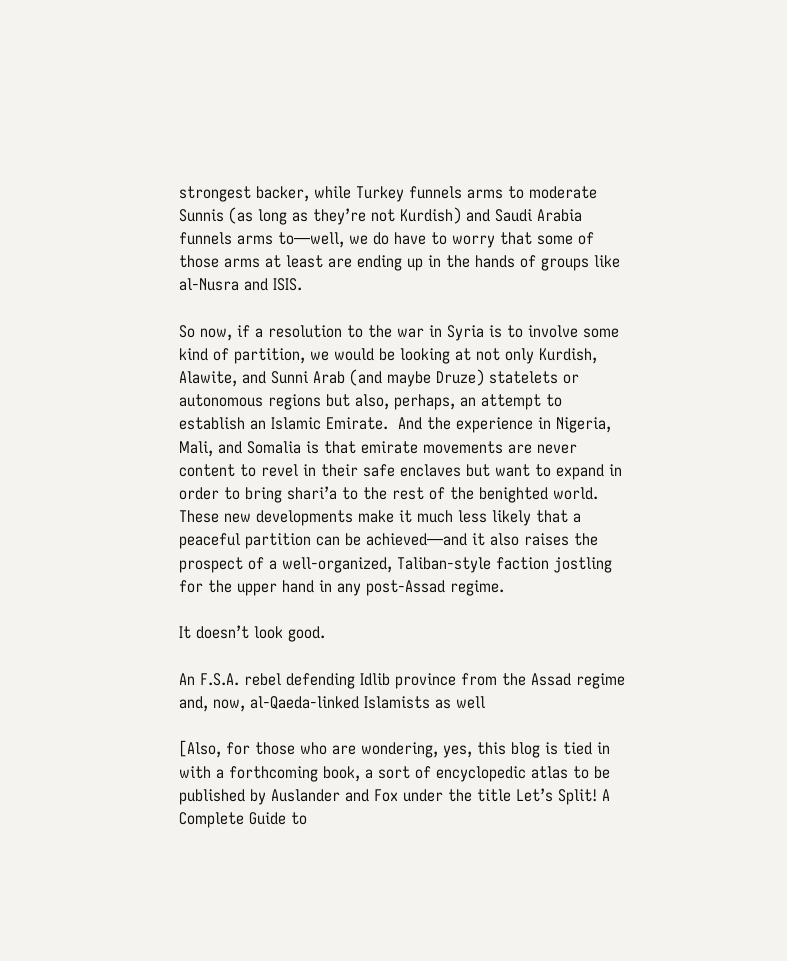strongest backer, while Turkey funnels arms to moderate Sunnis (as long as they’re not Kurdish) and Saudi Arabia funnels arms to—well, we do have to worry that some of those arms at least are ending up in the hands of groups like al-Nusra and ISIS.

So now, if a resolution to the war in Syria is to involve some kind of partition, we would be looking at not only Kurdish, Alawite, and Sunni Arab (and maybe Druze) statelets or autonomous regions but also, perhaps, an attempt to establish an Islamic Emirate.  And the experience in Nigeria, Mali, and Somalia is that emirate movements are never content to revel in their safe enclaves but want to expand in order to bring shari’a to the rest of the benighted world.  These new developments make it much less likely that a peaceful partition can be achieved—and it also raises the prospect of a well-organized, Taliban-style faction jostling for the upper hand in any post-Assad regime.

It doesn’t look good.

An F.S.A. rebel defending Idlib province from the Assad regime and, now, al-Qaeda-linked Islamists as well

[Also, for those who are wondering, yes, this blog is tied in with a forthcoming book, a sort of encyclopedic atlas to be published by Auslander and Fox under the title Let’s Split! A Complete Guide to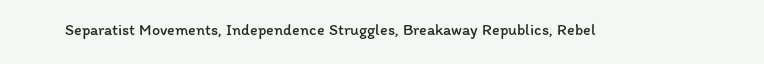Separatist Movements, Independence Struggles, Breakaway Republics, Rebel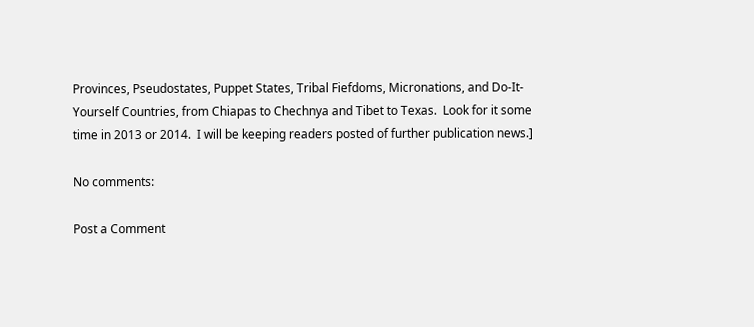Provinces, Pseudostates, Puppet States, Tribal Fiefdoms, Micronations, and Do-It-Yourself Countries, from Chiapas to Chechnya and Tibet to Texas.  Look for it some time in 2013 or 2014.  I will be keeping readers posted of further publication news.]

No comments:

Post a Comment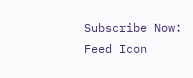Subscribe Now: Feed Icon